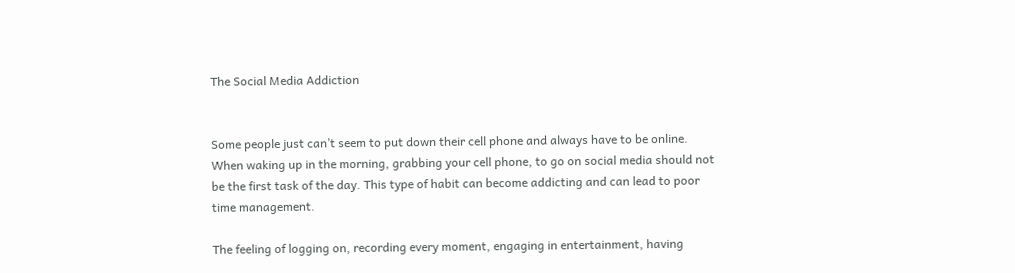The Social Media Addiction


Some people just can’t seem to put down their cell phone and always have to be online. When waking up in the morning, grabbing your cell phone, to go on social media should not be the first task of the day. This type of habit can become addicting and can lead to poor time management.

The feeling of logging on, recording every moment, engaging in entertainment, having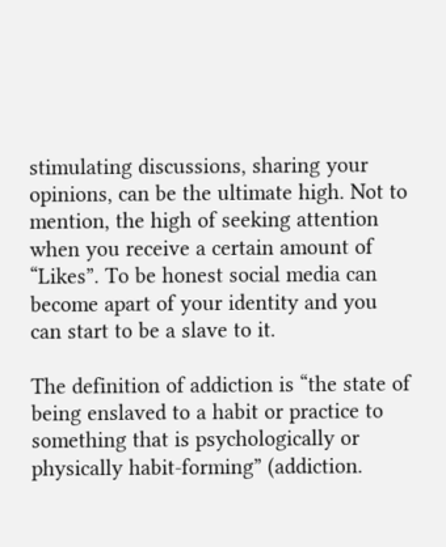stimulating discussions, sharing your opinions, can be the ultimate high. Not to mention, the high of seeking attention when you receive a certain amount of “Likes”. To be honest social media can become apart of your identity and you can start to be a slave to it.

The definition of addiction is “the state of being enslaved to a habit or practice to something that is psychologically or physically habit-forming” (addiction.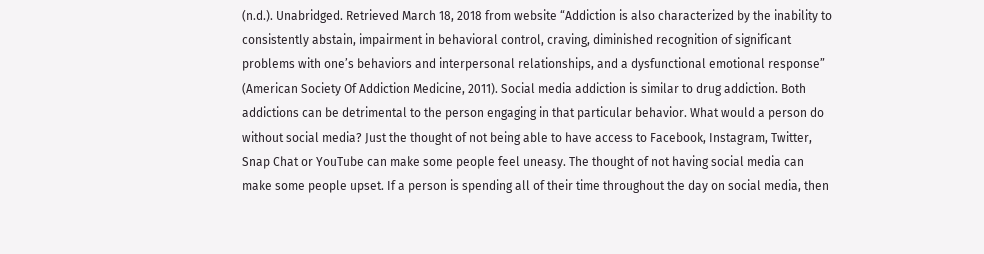(n.d.). Unabridged. Retrieved March 18, 2018 from website “Addiction is also characterized by the inability to consistently abstain, impairment in behavioral control, craving, diminished recognition of significant problems with one’s behaviors and interpersonal relationships, and a dysfunctional emotional response” (American Society Of Addiction Medicine, 2011). Social media addiction is similar to drug addiction. Both addictions can be detrimental to the person engaging in that particular behavior. What would a person do without social media? Just the thought of not being able to have access to Facebook, Instagram, Twitter, Snap Chat or YouTube can make some people feel uneasy. The thought of not having social media can make some people upset. If a person is spending all of their time throughout the day on social media, then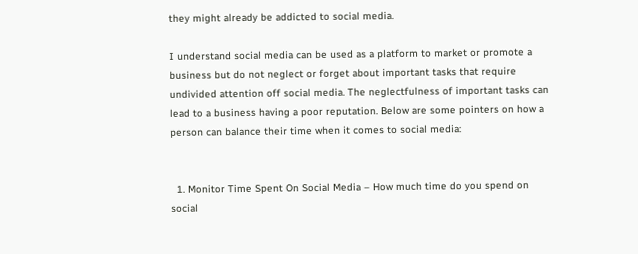they might already be addicted to social media.

I understand social media can be used as a platform to market or promote a business but do not neglect or forget about important tasks that require undivided attention off social media. The neglectfulness of important tasks can lead to a business having a poor reputation. Below are some pointers on how a person can balance their time when it comes to social media:


  1. Monitor Time Spent On Social Media – How much time do you spend on social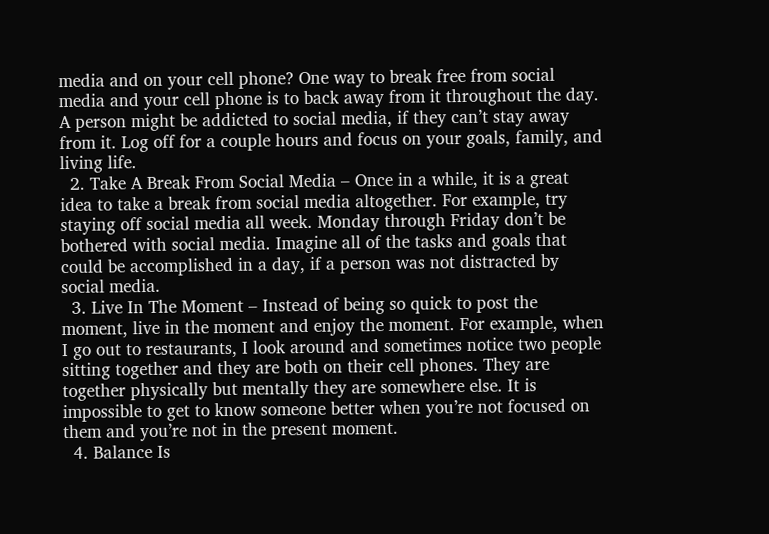media and on your cell phone? One way to break free from social media and your cell phone is to back away from it throughout the day. A person might be addicted to social media, if they can’t stay away from it. Log off for a couple hours and focus on your goals, family, and living life.
  2. Take A Break From Social Media – Once in a while, it is a great idea to take a break from social media altogether. For example, try staying off social media all week. Monday through Friday don’t be bothered with social media. Imagine all of the tasks and goals that could be accomplished in a day, if a person was not distracted by social media.
  3. Live In The Moment – Instead of being so quick to post the moment, live in the moment and enjoy the moment. For example, when I go out to restaurants, I look around and sometimes notice two people sitting together and they are both on their cell phones. They are together physically but mentally they are somewhere else. It is impossible to get to know someone better when you’re not focused on them and you’re not in the present moment.
  4. Balance Is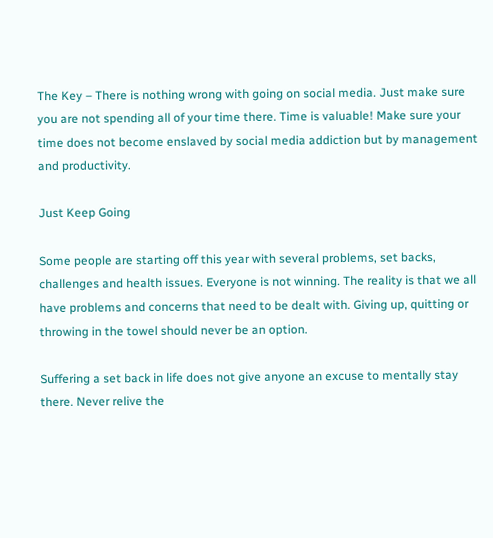The Key – There is nothing wrong with going on social media. Just make sure you are not spending all of your time there. Time is valuable! Make sure your time does not become enslaved by social media addiction but by management and productivity.

Just Keep Going

Some people are starting off this year with several problems, set backs, challenges and health issues. Everyone is not winning. The reality is that we all have problems and concerns that need to be dealt with. Giving up, quitting or throwing in the towel should never be an option.

Suffering a set back in life does not give anyone an excuse to mentally stay there. Never relive the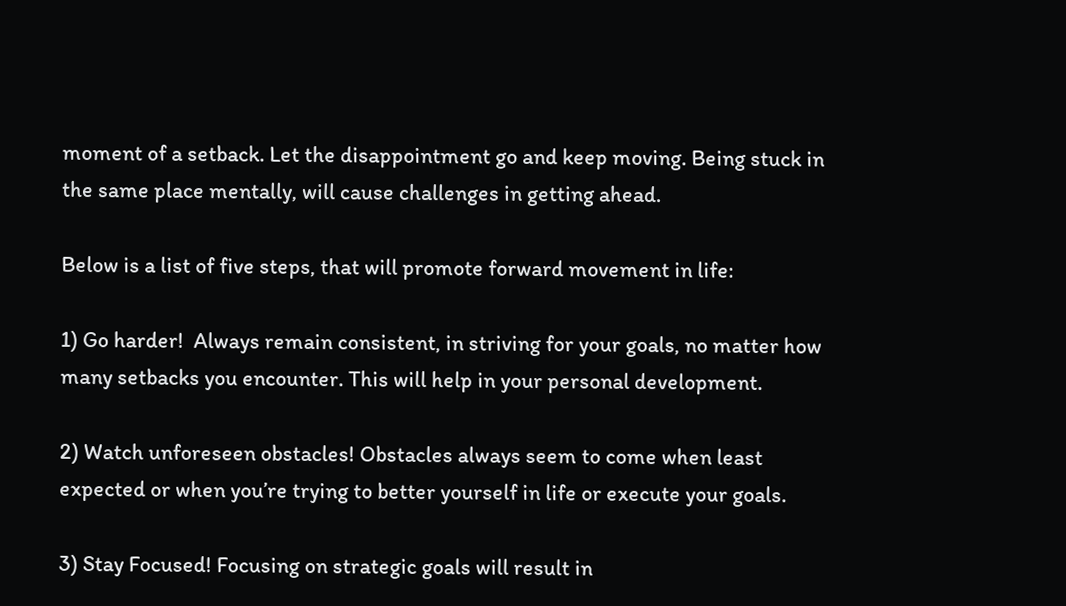moment of a setback. Let the disappointment go and keep moving. Being stuck in the same place mentally, will cause challenges in getting ahead.

Below is a list of five steps, that will promote forward movement in life:

1) Go harder!  Always remain consistent, in striving for your goals, no matter how many setbacks you encounter. This will help in your personal development.

2) Watch unforeseen obstacles! Obstacles always seem to come when least expected or when you’re trying to better yourself in life or execute your goals.

3) Stay Focused! Focusing on strategic goals will result in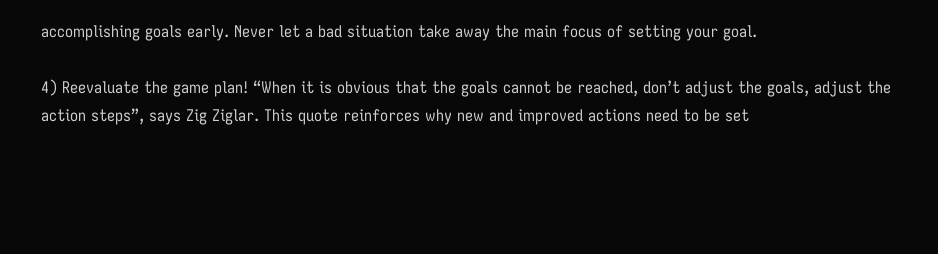accomplishing goals early. Never let a bad situation take away the main focus of setting your goal.

4) Reevaluate the game plan! “When it is obvious that the goals cannot be reached, don’t adjust the goals, adjust the action steps”, says Zig Ziglar. This quote reinforces why new and improved actions need to be set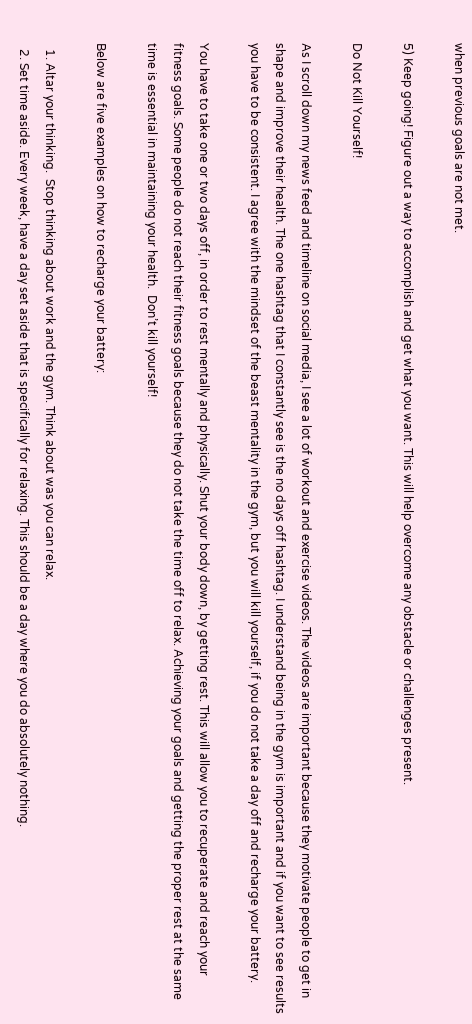when previous goals are not met.

5) Keep going! Figure out a way to accomplish and get what you want. This will help overcome any obstacle or challenges present.

Do Not Kill Yourself!

As I scroll down my news feed and timeline on social media, I see a lot of workout and exercise videos. The videos are important because they motivate people to get in shape and improve their health. The one hashtag that I constantly see is the no days off hashtag. I understand being in the gym is important and if you want to see results you have to be consistent. I agree with the mindset of the beast mentality in the gym, but you will kill yourself, if you do not take a day off and recharge your battery.

You have to take one or two days off, in order to rest mentally and physically. Shut your body down, by getting rest. This will allow you to recuperate and reach your fitness goals. Some people do not reach their fitness goals because they do not take the time off to relax. Achieving your goals and getting the proper rest at the same time is essential in maintaining your health.  Don’t kill yourself!

Below are five examples on how to recharge your battery:

  1. Altar your thinking.  Stop thinking about work and the gym. Think about was you can relax.
  2. Set time aside. Every week, have a day set aside that is specifically for relaxing. This should be a day where you do absolutely nothing.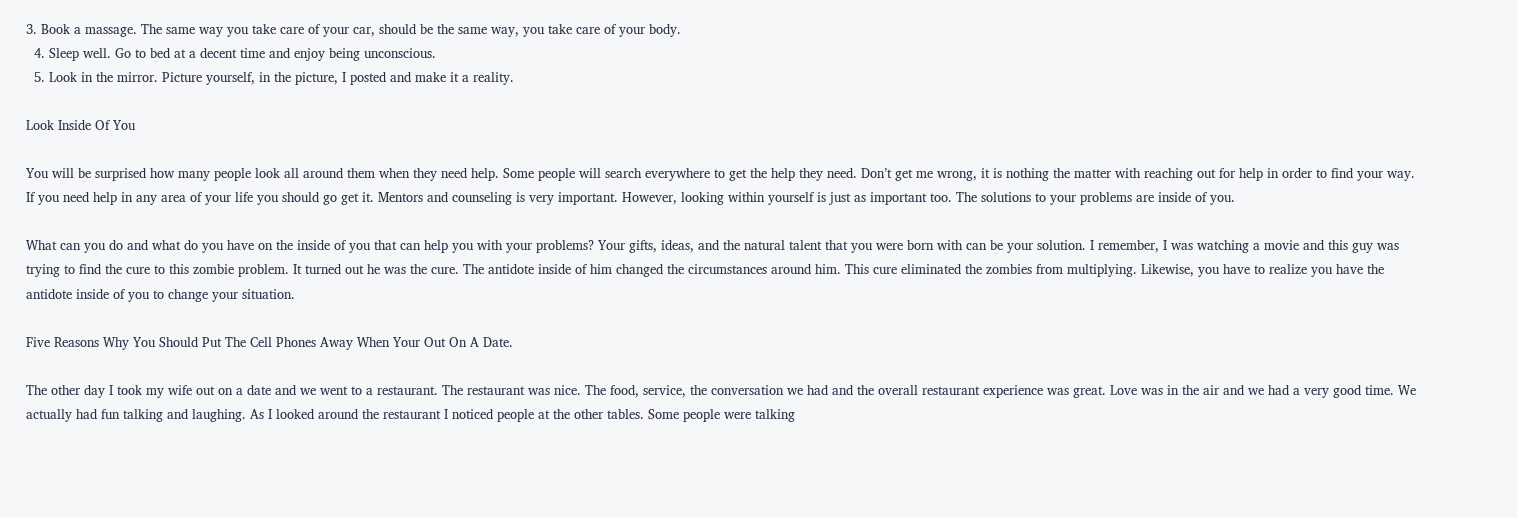3. Book a massage. The same way you take care of your car, should be the same way, you take care of your body.
  4. Sleep well. Go to bed at a decent time and enjoy being unconscious.
  5. Look in the mirror. Picture yourself, in the picture, I posted and make it a reality.

Look Inside Of You

You will be surprised how many people look all around them when they need help. Some people will search everywhere to get the help they need. Don’t get me wrong, it is nothing the matter with reaching out for help in order to find your way. If you need help in any area of your life you should go get it. Mentors and counseling is very important. However, looking within yourself is just as important too. The solutions to your problems are inside of you.

What can you do and what do you have on the inside of you that can help you with your problems? Your gifts, ideas, and the natural talent that you were born with can be your solution. I remember, I was watching a movie and this guy was trying to find the cure to this zombie problem. It turned out he was the cure. The antidote inside of him changed the circumstances around him. This cure eliminated the zombies from multiplying. Likewise, you have to realize you have the antidote inside of you to change your situation.

Five Reasons Why You Should Put The Cell Phones Away When Your Out On A Date.

The other day I took my wife out on a date and we went to a restaurant. The restaurant was nice. The food, service, the conversation we had and the overall restaurant experience was great. Love was in the air and we had a very good time. We actually had fun talking and laughing. As I looked around the restaurant I noticed people at the other tables. Some people were talking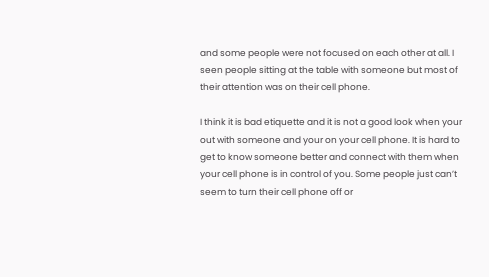and some people were not focused on each other at all. I seen people sitting at the table with someone but most of their attention was on their cell phone.

I think it is bad etiquette and it is not a good look when your out with someone and your on your cell phone. It is hard to get to know someone better and connect with them when your cell phone is in control of you. Some people just can’t seem to turn their cell phone off or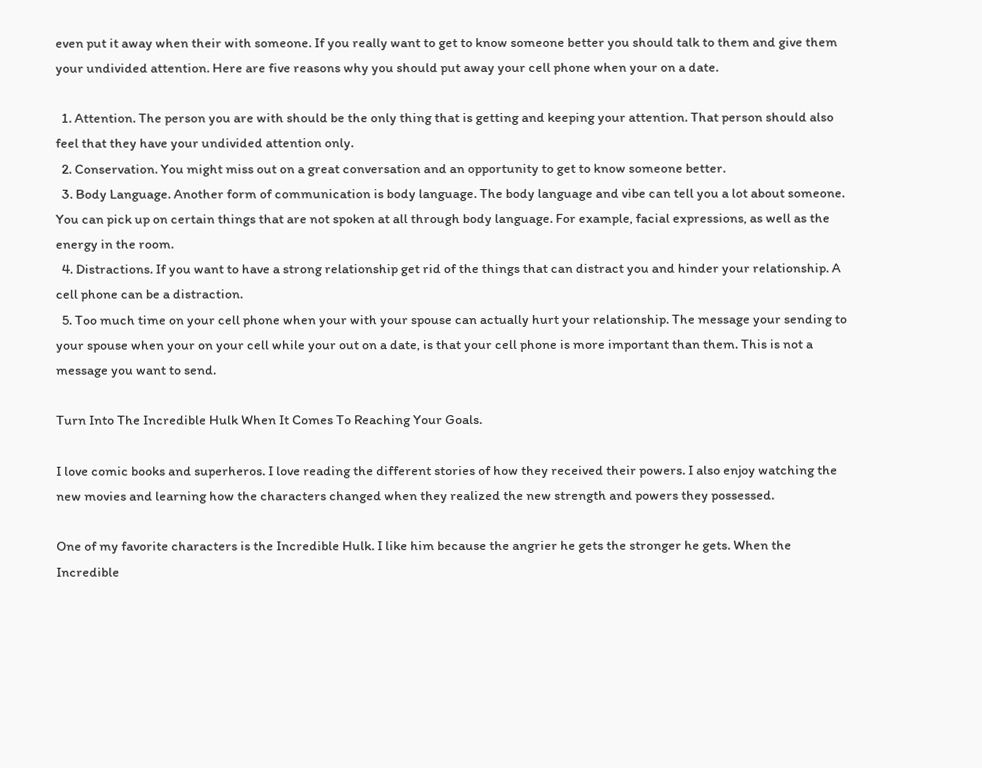even put it away when their with someone. If you really want to get to know someone better you should talk to them and give them your undivided attention. Here are five reasons why you should put away your cell phone when your on a date.

  1. Attention. The person you are with should be the only thing that is getting and keeping your attention. That person should also feel that they have your undivided attention only.
  2. Conservation. You might miss out on a great conversation and an opportunity to get to know someone better.
  3. Body Language. Another form of communication is body language. The body language and vibe can tell you a lot about someone. You can pick up on certain things that are not spoken at all through body language. For example, facial expressions, as well as the energy in the room.
  4. Distractions. If you want to have a strong relationship get rid of the things that can distract you and hinder your relationship. A cell phone can be a distraction.
  5. Too much time on your cell phone when your with your spouse can actually hurt your relationship. The message your sending to your spouse when your on your cell while your out on a date, is that your cell phone is more important than them. This is not a message you want to send.

Turn Into The Incredible Hulk When It Comes To Reaching Your Goals.

I love comic books and superheros. I love reading the different stories of how they received their powers. I also enjoy watching the new movies and learning how the characters changed when they realized the new strength and powers they possessed.

One of my favorite characters is the Incredible Hulk. I like him because the angrier he gets the stronger he gets. When the Incredible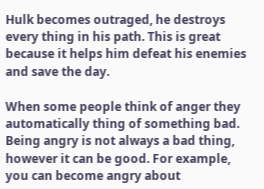Hulk becomes outraged, he destroys every thing in his path. This is great because it helps him defeat his enemies and save the day.

When some people think of anger they automatically thing of something bad. Being angry is not always a bad thing, however it can be good. For example, you can become angry about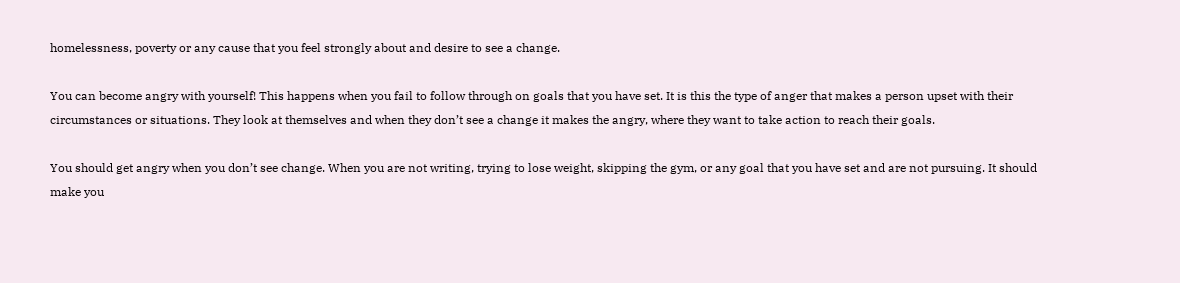homelessness, poverty or any cause that you feel strongly about and desire to see a change.

You can become angry with yourself! This happens when you fail to follow through on goals that you have set. It is this the type of anger that makes a person upset with their circumstances or situations. They look at themselves and when they don’t see a change it makes the angry, where they want to take action to reach their goals.

You should get angry when you don’t see change. When you are not writing, trying to lose weight, skipping the gym, or any goal that you have set and are not pursuing. It should make you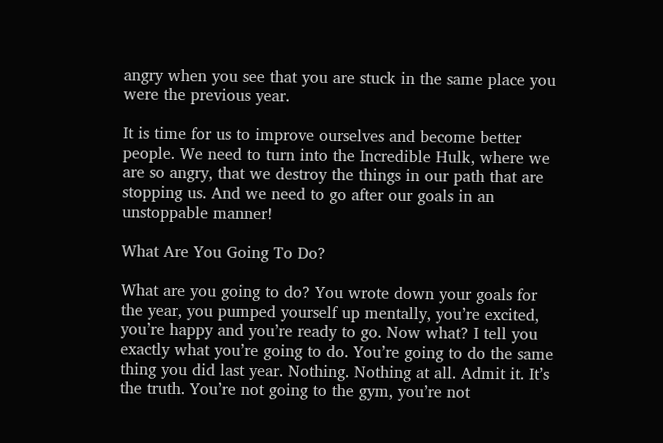angry when you see that you are stuck in the same place you were the previous year.

It is time for us to improve ourselves and become better people. We need to turn into the Incredible Hulk, where we are so angry, that we destroy the things in our path that are stopping us. And we need to go after our goals in an unstoppable manner!

What Are You Going To Do?

What are you going to do? You wrote down your goals for the year, you pumped yourself up mentally, you’re excited, you’re happy and you’re ready to go. Now what? I tell you exactly what you’re going to do. You’re going to do the same thing you did last year. Nothing. Nothing at all. Admit it. It’s the truth. You’re not going to the gym, you’re not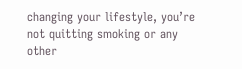changing your lifestyle, you’re not quitting smoking or any other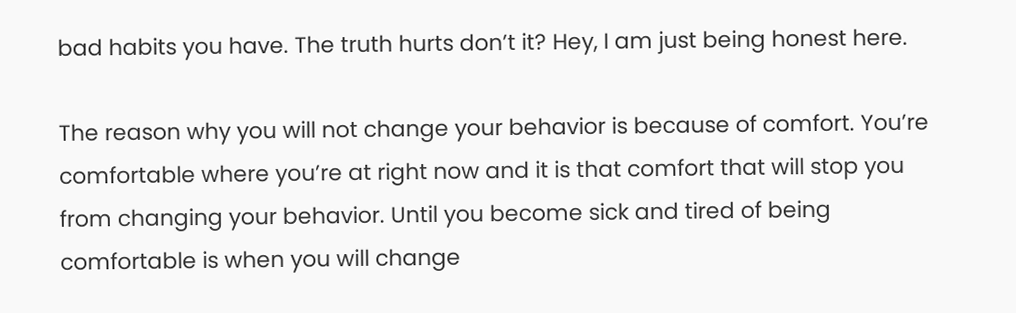bad habits you have. The truth hurts don’t it? Hey, I am just being honest here.

The reason why you will not change your behavior is because of comfort. You’re comfortable where you’re at right now and it is that comfort that will stop you from changing your behavior. Until you become sick and tired of being comfortable is when you will change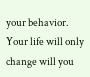your behavior. Your life will only change will you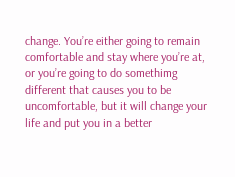change. You’re either going to remain comfortable and stay where you’re at, or you’re going to do somethimg different that causes you to be uncomfortable, but it will change your life and put you in a better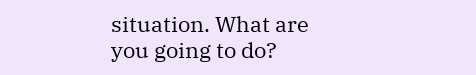situation. What are you going to do?